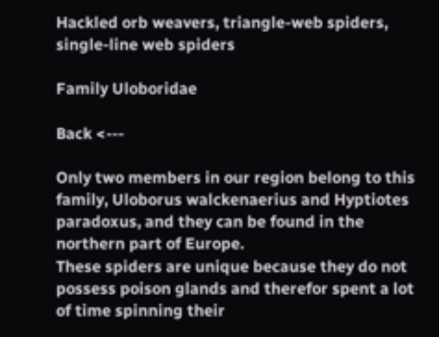Hackled orb weavers, triangle-web spiders, single-line web spiders

Family Uloboridae

Back <---

Only two members in our region belong to this family, Uloborus walckenaerius and Hyptiotes paradoxus, and they can be found in the northern part of Europe.
These spiders are unique because they do not possess poison glands and therefor spent a lot of time spinning their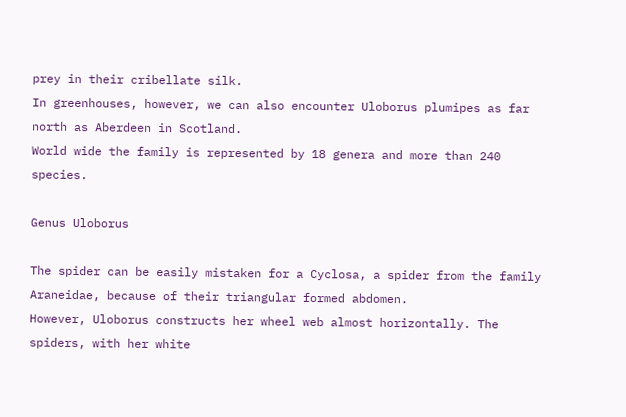prey in their cribellate silk.
In greenhouses, however, we can also encounter Uloborus plumipes as far north as Aberdeen in Scotland.
World wide the family is represented by 18 genera and more than 240 species.

Genus Uloborus

The spider can be easily mistaken for a Cyclosa, a spider from the family Araneidae, because of their triangular formed abdomen.
However, Uloborus constructs her wheel web almost horizontally. The spiders, with her white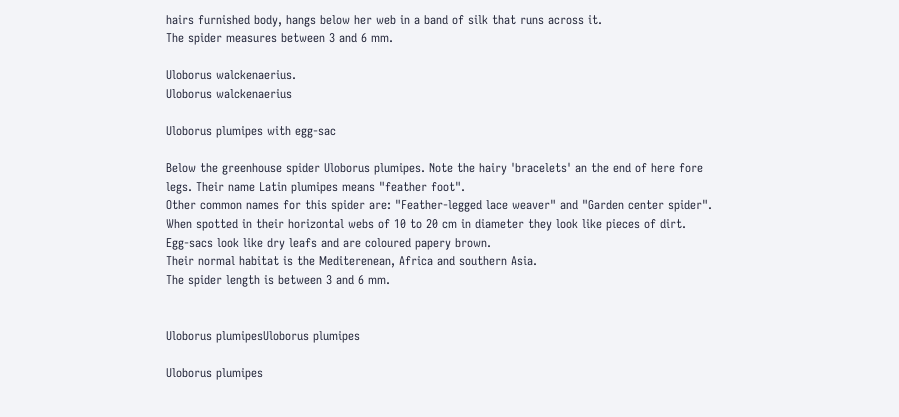hairs furnished body, hangs below her web in a band of silk that runs across it.
The spider measures between 3 and 6 mm.

Uloborus walckenaerius.
Uloborus walckenaerius

Uloborus plumipes with egg-sac

Below the greenhouse spider Uloborus plumipes. Note the hairy 'bracelets' an the end of here fore legs. Their name Latin plumipes means "feather foot".
Other common names for this spider are: "Feather-legged lace weaver" and "Garden center spider".
When spotted in their horizontal webs of 10 to 20 cm in diameter they look like pieces of dirt. Egg-sacs look like dry leafs and are coloured papery brown.
Their normal habitat is the Mediterenean, Africa and southern Asia.
The spider length is between 3 and 6 mm.


Uloborus plumipesUloborus plumipes

Uloborus plumipes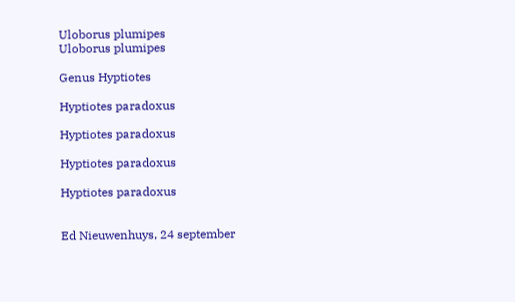Uloborus plumipes
Uloborus plumipes

Genus Hyptiotes

Hyptiotes paradoxus

Hyptiotes paradoxus

Hyptiotes paradoxus

Hyptiotes paradoxus


Ed Nieuwenhuys, 24 september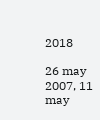2018

26 may 2007, 11 may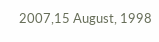2007,15 August, 1998